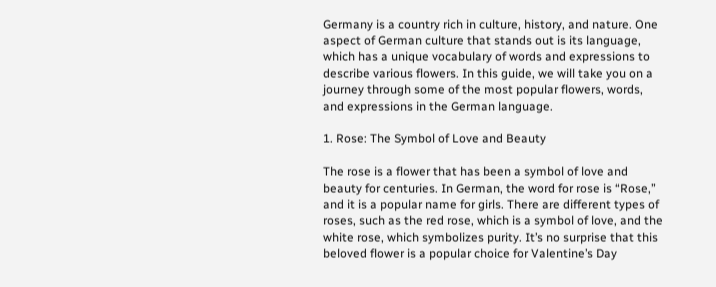Germany is a country rich in culture, history, and nature. One aspect of German culture that stands out is its language, which has a unique vocabulary of words and expressions to describe various flowers. In this guide, we will take you on a journey through some of the most popular flowers, words, and expressions in the German language.

1. Rose: The Symbol of Love and Beauty

The rose is a flower that has been a symbol of love and beauty for centuries. In German, the word for rose is “Rose,” and it is a popular name for girls. There are different types of roses, such as the red rose, which is a symbol of love, and the white rose, which symbolizes purity. It’s no surprise that this beloved flower is a popular choice for Valentine’s Day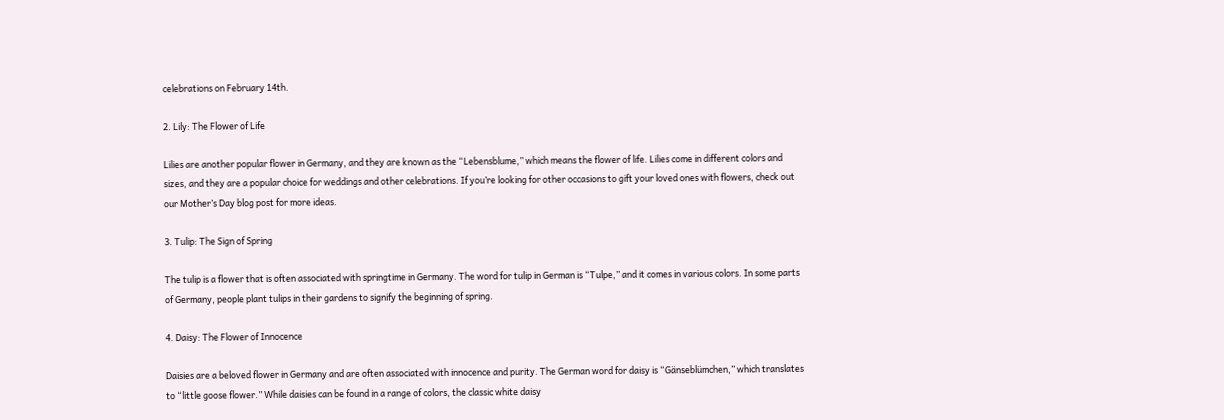celebrations on February 14th.

2. Lily: The Flower of Life

Lilies are another popular flower in Germany, and they are known as the “Lebensblume,” which means the flower of life. Lilies come in different colors and sizes, and they are a popular choice for weddings and other celebrations. If you’re looking for other occasions to gift your loved ones with flowers, check out our Mother’s Day blog post for more ideas.

3. Tulip: The Sign of Spring

The tulip is a flower that is often associated with springtime in Germany. The word for tulip in German is “Tulpe,” and it comes in various colors. In some parts of Germany, people plant tulips in their gardens to signify the beginning of spring.

4. Daisy: The Flower of Innocence

Daisies are a beloved flower in Germany and are often associated with innocence and purity. The German word for daisy is “Gänseblümchen,” which translates to “little goose flower.” While daisies can be found in a range of colors, the classic white daisy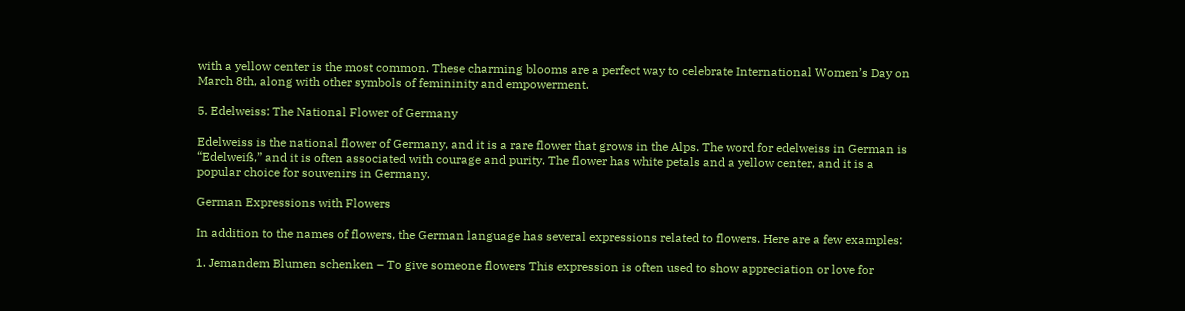with a yellow center is the most common. These charming blooms are a perfect way to celebrate International Women’s Day on March 8th, along with other symbols of femininity and empowerment.

5. Edelweiss: The National Flower of Germany

Edelweiss is the national flower of Germany, and it is a rare flower that grows in the Alps. The word for edelweiss in German is “Edelweiß,” and it is often associated with courage and purity. The flower has white petals and a yellow center, and it is a popular choice for souvenirs in Germany.

German Expressions with Flowers

In addition to the names of flowers, the German language has several expressions related to flowers. Here are a few examples:

1. Jemandem Blumen schenken – To give someone flowers This expression is often used to show appreciation or love for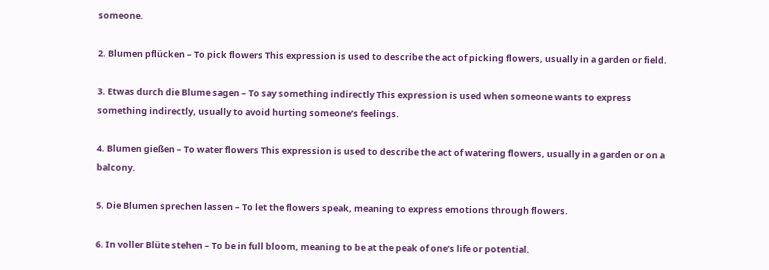someone.

2. Blumen pflücken – To pick flowers This expression is used to describe the act of picking flowers, usually in a garden or field.

3. Etwas durch die Blume sagen – To say something indirectly This expression is used when someone wants to express something indirectly, usually to avoid hurting someone’s feelings.

4. Blumen gießen – To water flowers This expression is used to describe the act of watering flowers, usually in a garden or on a balcony.

5. Die Blumen sprechen lassen – To let the flowers speak, meaning to express emotions through flowers.

6. In voller Blüte stehen – To be in full bloom, meaning to be at the peak of one’s life or potential.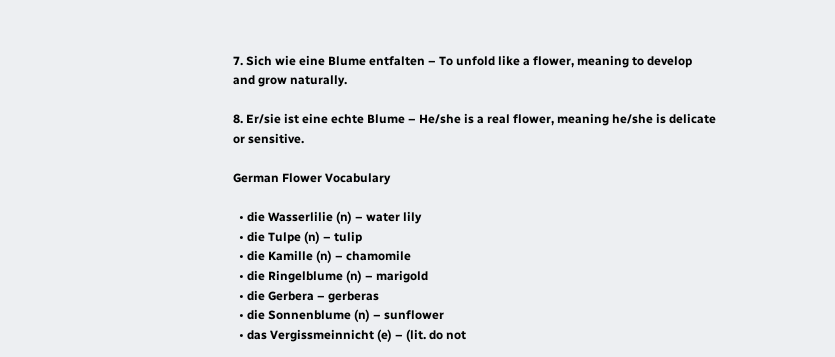7. Sich wie eine Blume entfalten – To unfold like a flower, meaning to develop and grow naturally.

8. Er/sie ist eine echte Blume – He/she is a real flower, meaning he/she is delicate or sensitive.

German Flower Vocabulary

  • die Wasserlilie (n) – water lily
  • die Tulpe (n) – tulip
  • die Kamille (n) – chamomile
  • die Ringelblume (n) – marigold
  • die Gerbera – gerberas
  • die Sonnenblume (n) – sunflower
  • das Vergissmeinnicht (e) – (lit. do not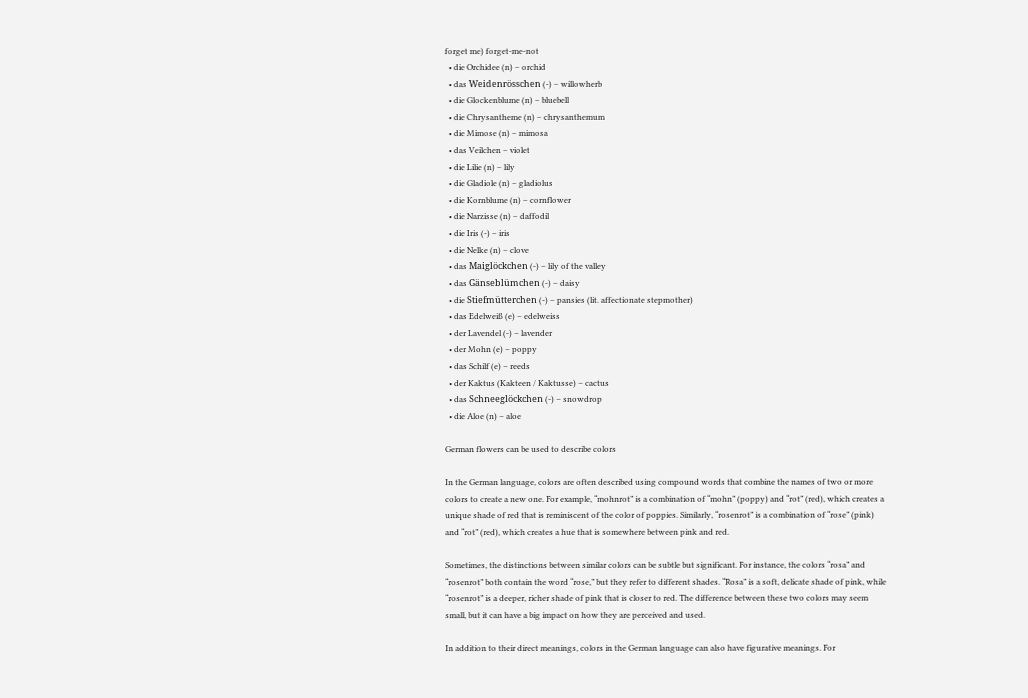forget me) forget-me-not
  • die Orchidee (n) – orchid
  • das Weidenrösschen (-) – willowherb
  • die Glockenblume (n) – bluebell
  • die Chrysantheme (n) – chrysanthemum
  • die Mimose (n) – mimosa
  • das Veilchen – violet
  • die Lilie (n) – lily
  • die Gladiole (n) – gladiolus
  • die Kornblume (n) – cornflower
  • die Narzisse (n) – daffodil
  • die Iris (-) – iris
  • die Nelke (n) – clove
  • das Maiglöckchen (-) – lily of the valley
  • das Gänseblümchen (-) – daisy
  • die Stiefmütterchen (-) – pansies (lit. affectionate stepmother)
  • das Edelweiß (e) – edelweiss
  • der Lavendel (-) – lavender
  • der Mohn (e) – poppy
  • das Schilf (e) – reeds
  • der Kaktus (Kakteen / Kaktusse) – cactus
  • das Schneeglöckchen (-) – snowdrop
  • die Aloe (n) – aloe

German flowers can be used to describe colors

In the German language, colors are often described using compound words that combine the names of two or more colors to create a new one. For example, “mohnrot” is a combination of “mohn” (poppy) and “rot” (red), which creates a unique shade of red that is reminiscent of the color of poppies. Similarly, “rosenrot” is a combination of “rose” (pink) and “rot” (red), which creates a hue that is somewhere between pink and red.

Sometimes, the distinctions between similar colors can be subtle but significant. For instance, the colors “rosa” and “rosenrot” both contain the word “rose,” but they refer to different shades. “Rosa” is a soft, delicate shade of pink, while “rosenrot” is a deeper, richer shade of pink that is closer to red. The difference between these two colors may seem small, but it can have a big impact on how they are perceived and used.

In addition to their direct meanings, colors in the German language can also have figurative meanings. For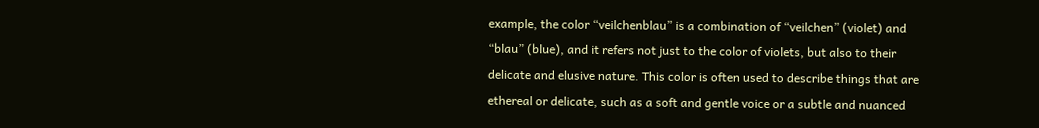example, the color “veilchenblau” is a combination of “veilchen” (violet) and “blau” (blue), and it refers not just to the color of violets, but also to their delicate and elusive nature. This color is often used to describe things that are ethereal or delicate, such as a soft and gentle voice or a subtle and nuanced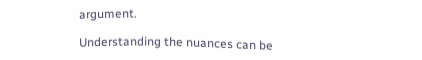argument.

Understanding the nuances can be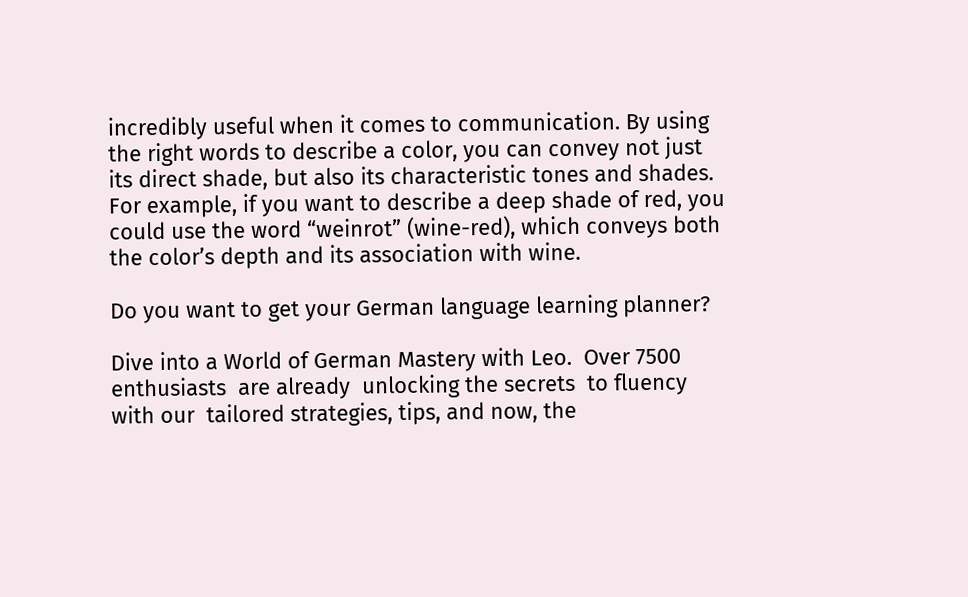incredibly useful when it comes to communication. By using the right words to describe a color, you can convey not just its direct shade, but also its characteristic tones and shades. For example, if you want to describe a deep shade of red, you could use the word “weinrot” (wine-red), which conveys both the color’s depth and its association with wine.

Do you want to get your German language learning planner?

Dive into a World of German Mastery with Leo.  Over 7500 enthusiasts  are already  unlocking the secrets  to fluency with our  tailored strategies, tips, and now, the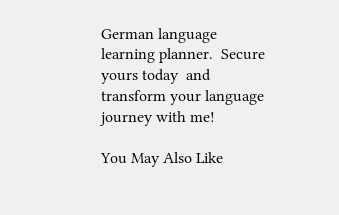German language learning planner.  Secure yours today  and  transform your language  journey with me!

You May Also Like